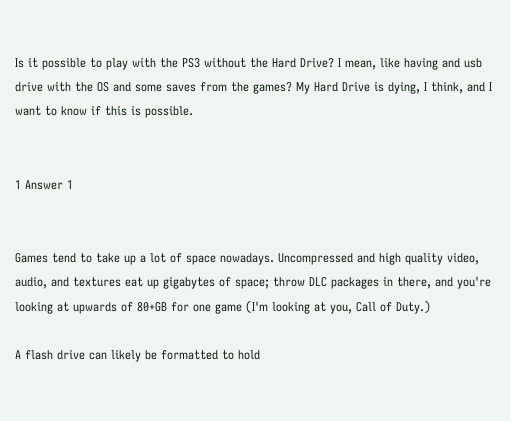Is it possible to play with the PS3 without the Hard Drive? I mean, like having and usb drive with the OS and some saves from the games? My Hard Drive is dying, I think, and I want to know if this is possible.


1 Answer 1


Games tend to take up a lot of space nowadays. Uncompressed and high quality video, audio, and textures eat up gigabytes of space; throw DLC packages in there, and you're looking at upwards of 80+GB for one game (I'm looking at you, Call of Duty.)

A flash drive can likely be formatted to hold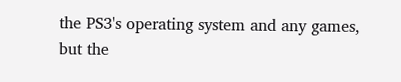the PS3's operating system and any games, but the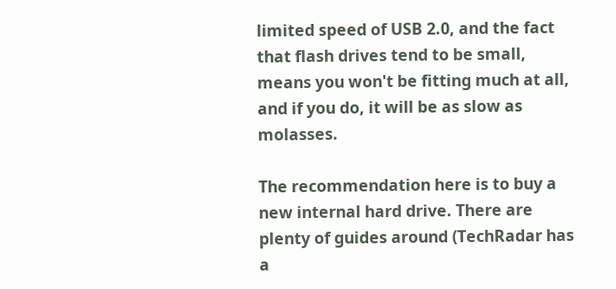limited speed of USB 2.0, and the fact that flash drives tend to be small, means you won't be fitting much at all, and if you do, it will be as slow as molasses.

The recommendation here is to buy a new internal hard drive. There are plenty of guides around (TechRadar has a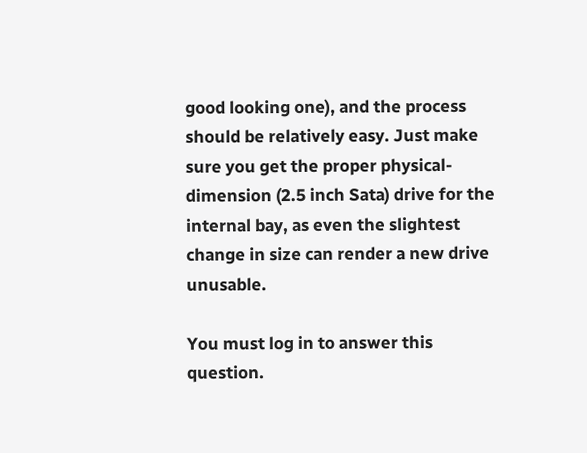good looking one), and the process should be relatively easy. Just make sure you get the proper physical-dimension (2.5 inch Sata) drive for the internal bay, as even the slightest change in size can render a new drive unusable.

You must log in to answer this question.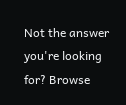Not the answer you're looking for? Browse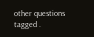other questions tagged .